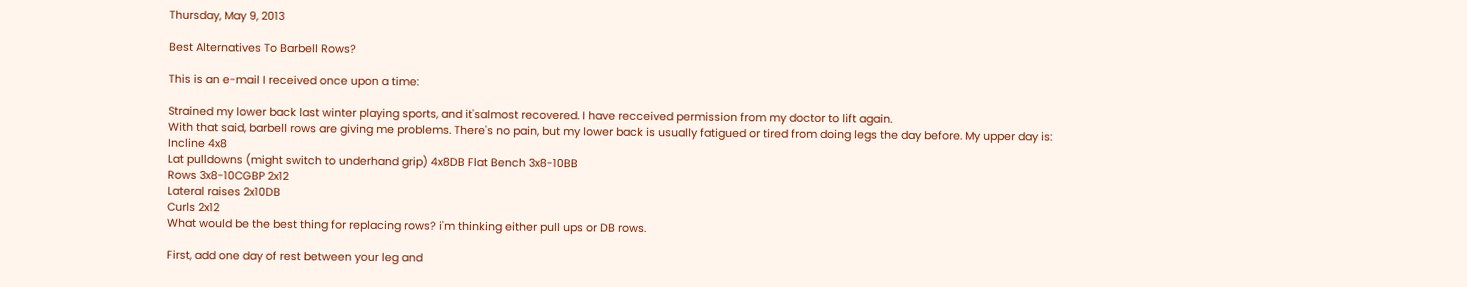Thursday, May 9, 2013

Best Alternatives To Barbell Rows?

This is an e-mail I received once upon a time:

Strained my lower back last winter playing sports, and it'salmost recovered. I have recceived permission from my doctor to lift again.
With that said, barbell rows are giving me problems. There's no pain, but my lower back is usually fatigued or tired from doing legs the day before. My upper day is:
Incline 4x8
Lat pulldowns (might switch to underhand grip) 4x8DB Flat Bench 3x8-10BB
Rows 3x8-10CGBP 2x12
Lateral raises 2x10DB
Curls 2x12
What would be the best thing for replacing rows? i'm thinking either pull ups or DB rows.

First, add one day of rest between your leg and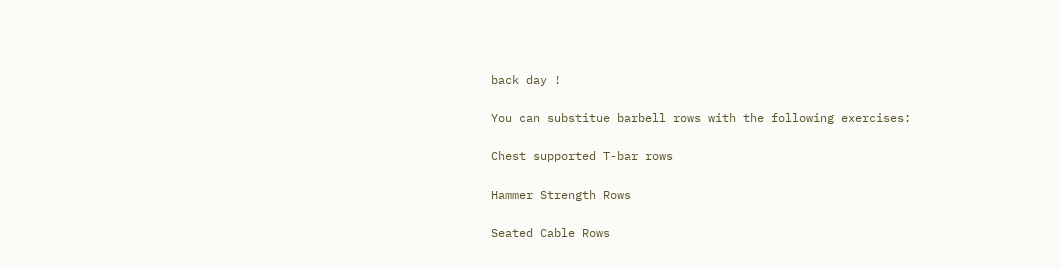back day !

You can substitue barbell rows with the following exercises:

Chest supported T-bar rows

Hammer Strength Rows

Seated Cable Rows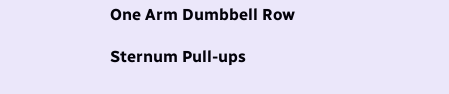One Arm Dumbbell Row

Sternum Pull-ups